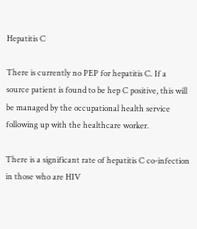Hepatitis C

There is currently no PEP for hepatitis C. If a source patient is found to be hep C positive, this will be managed by the occupational health service following up with the healthcare worker.

There is a significant rate of hepatitis C co-infection in those who are HIV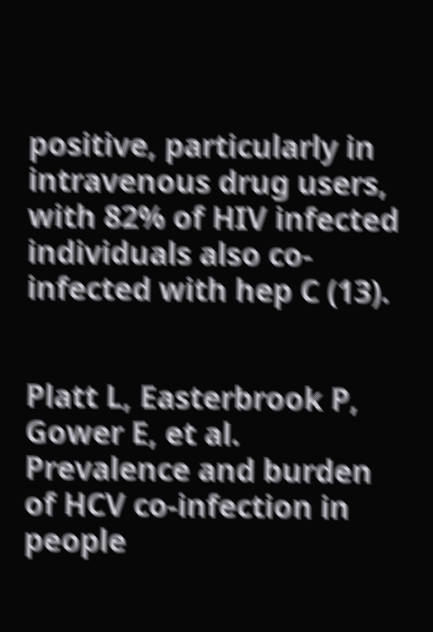positive, particularly in intravenous drug users, with 82% of HIV infected individuals also co-infected with hep C (13).


Platt L, Easterbrook P, Gower E, et al. Prevalence and burden of HCV co-infection in people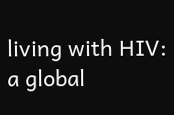living with HIV: a global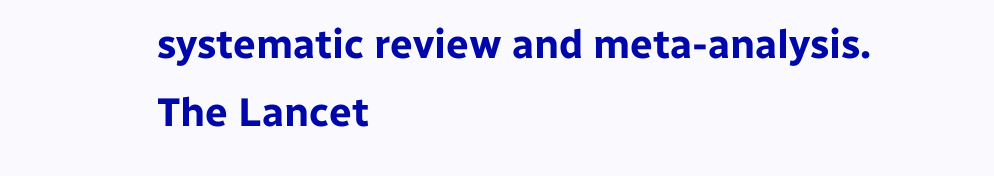systematic review and meta-analysis. The Lancet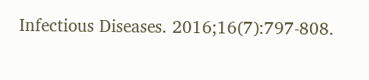Infectious Diseases. 2016;16(7):797-808.